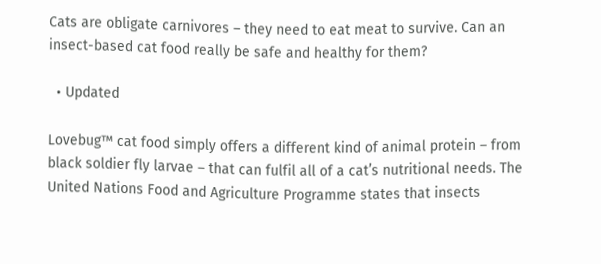Cats are obligate carnivores – they need to eat meat to survive. Can an insect-based cat food really be safe and healthy for them?

  • Updated

Lovebug™ cat food simply offers a different kind of animal protein – from black soldier fly larvae – that can fulfil all of a cat’s nutritional needs. The United Nations Food and Agriculture Programme states that insects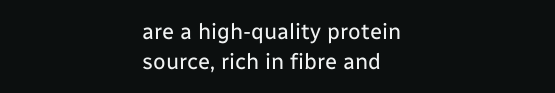are a high-quality protein source, rich in fibre and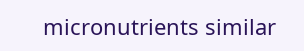micronutrients similar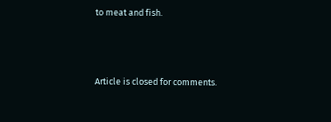to meat and fish.



Article is closed for comments.